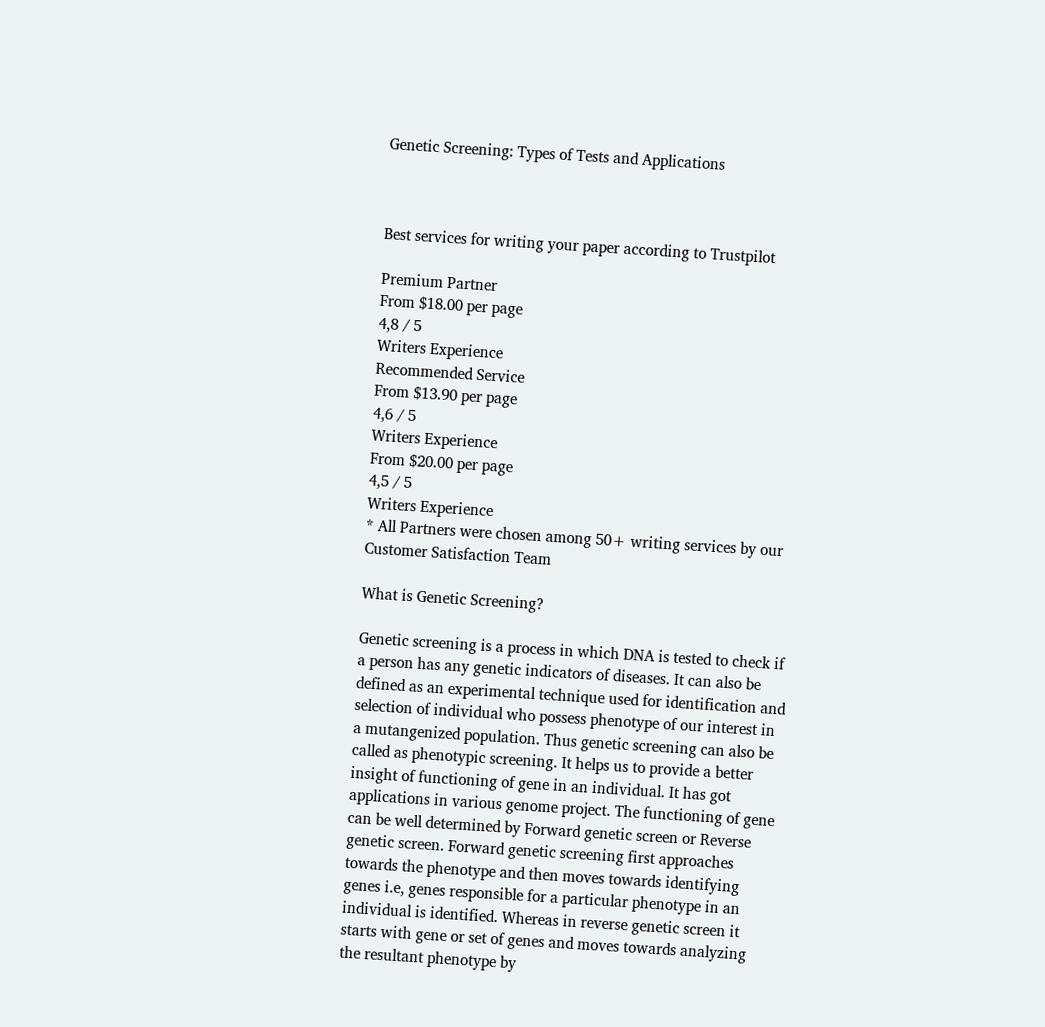Genetic Screening: Types of Tests and Applications



Best services for writing your paper according to Trustpilot

Premium Partner
From $18.00 per page
4,8 / 5
Writers Experience
Recommended Service
From $13.90 per page
4,6 / 5
Writers Experience
From $20.00 per page
4,5 / 5
Writers Experience
* All Partners were chosen among 50+ writing services by our Customer Satisfaction Team

What is Genetic Screening?

Genetic screening is a process in which DNA is tested to check if a person has any genetic indicators of diseases. It can also be defined as an experimental technique used for identification and selection of individual who possess phenotype of our interest in a mutangenized population. Thus genetic screening can also be called as phenotypic screening. It helps us to provide a better insight of functioning of gene in an individual. It has got applications in various genome project. The functioning of gene can be well determined by Forward genetic screen or Reverse genetic screen. Forward genetic screening first approaches towards the phenotype and then moves towards identifying genes i.e, genes responsible for a particular phenotype in an individual is identified. Whereas in reverse genetic screen it starts with gene or set of genes and moves towards analyzing the resultant phenotype by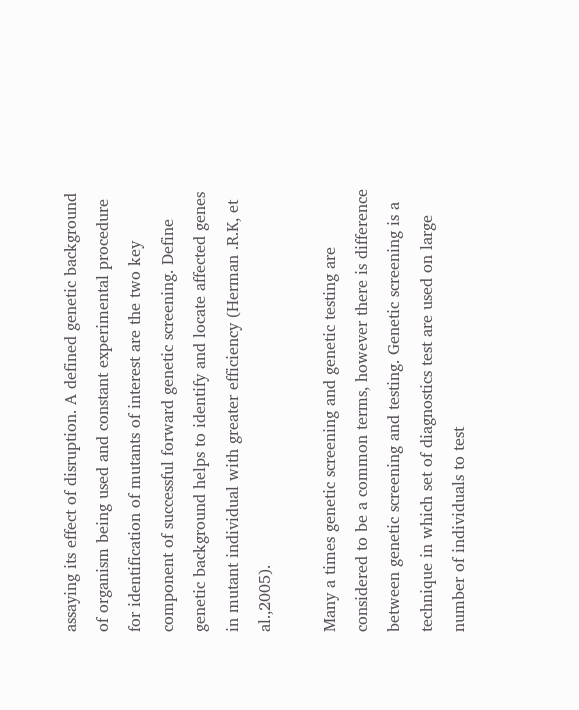assaying its effect of disruption. A defined genetic background of organism being used and constant experimental procedure for identification of mutants of interest are the two key component of successful forward genetic screening. Define genetic background helps to identify and locate affected genes in mutant individual with greater efficiency (Herman .R.K, et al.,2005).

Many a times genetic screening and genetic testing are considered to be a common terms, however there is difference between genetic screening and testing. Genetic screening is a technique in which set of diagnostics test are used on large number of individuals to test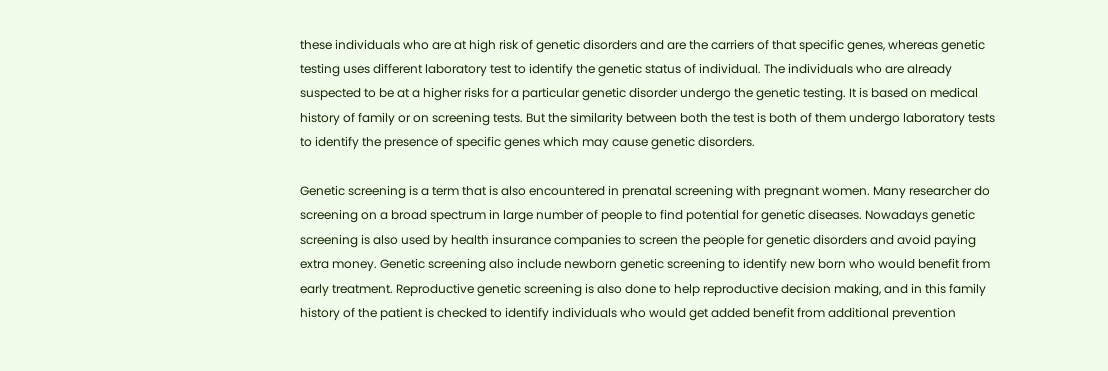these individuals who are at high risk of genetic disorders and are the carriers of that specific genes, whereas genetic testing uses different laboratory test to identify the genetic status of individual. The individuals who are already suspected to be at a higher risks for a particular genetic disorder undergo the genetic testing. It is based on medical history of family or on screening tests. But the similarity between both the test is both of them undergo laboratory tests to identify the presence of specific genes which may cause genetic disorders.

Genetic screening is a term that is also encountered in prenatal screening with pregnant women. Many researcher do screening on a broad spectrum in large number of people to find potential for genetic diseases. Nowadays genetic screening is also used by health insurance companies to screen the people for genetic disorders and avoid paying extra money. Genetic screening also include newborn genetic screening to identify new born who would benefit from early treatment. Reproductive genetic screening is also done to help reproductive decision making, and in this family history of the patient is checked to identify individuals who would get added benefit from additional prevention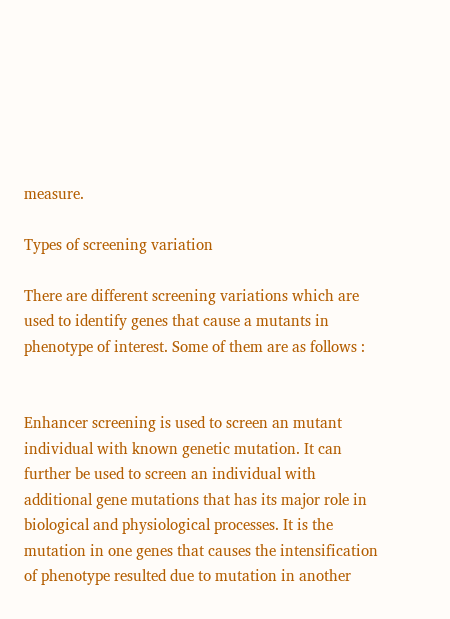measure.

Types of screening variation

There are different screening variations which are used to identify genes that cause a mutants in phenotype of interest. Some of them are as follows :


Enhancer screening is used to screen an mutant individual with known genetic mutation. It can further be used to screen an individual with additional gene mutations that has its major role in biological and physiological processes. It is the mutation in one genes that causes the intensification of phenotype resulted due to mutation in another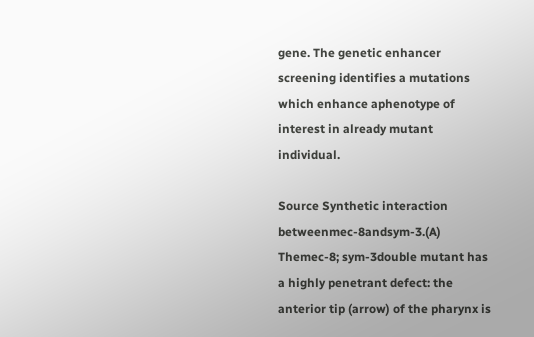gene. The genetic enhancer screening identifies a mutations which enhance aphenotype of interest in already mutant individual.

Source Synthetic interaction betweenmec-8andsym-3.(A) Themec-8; sym-3double mutant has a highly penetrant defect: the anterior tip (arrow) of the pharynx is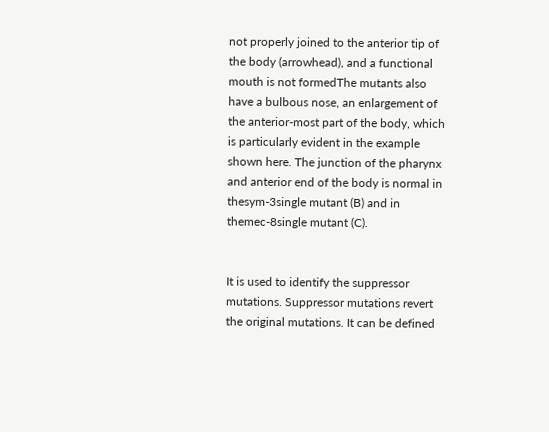not properly joined to the anterior tip of the body (arrowhead), and a functional mouth is not formedThe mutants also have a bulbous nose, an enlargement of the anterior-most part of the body, which is particularly evident in the example shown here. The junction of the pharynx and anterior end of the body is normal in thesym-3single mutant (B) and in themec-8single mutant (C).


It is used to identify the suppressor mutations. Suppressor mutations revert the original mutations. It can be defined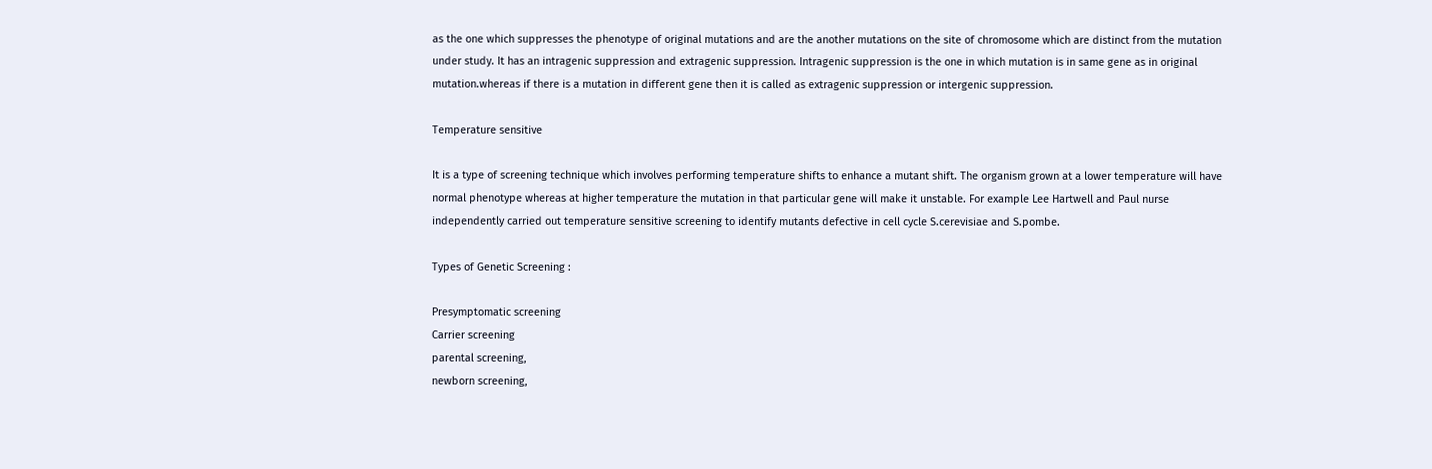as the one which suppresses the phenotype of original mutations and are the another mutations on the site of chromosome which are distinct from the mutation under study. It has an intragenic suppression and extragenic suppression. Intragenic suppression is the one in which mutation is in same gene as in original mutation.whereas if there is a mutation in different gene then it is called as extragenic suppression or intergenic suppression.

Temperature sensitive

It is a type of screening technique which involves performing temperature shifts to enhance a mutant shift. The organism grown at a lower temperature will have normal phenotype whereas at higher temperature the mutation in that particular gene will make it unstable. For example Lee Hartwell and Paul nurse independently carried out temperature sensitive screening to identify mutants defective in cell cycle S.cerevisiae and S.pombe.

Types of Genetic Screening :

Presymptomatic screening
Carrier screening
parental screening,
newborn screening,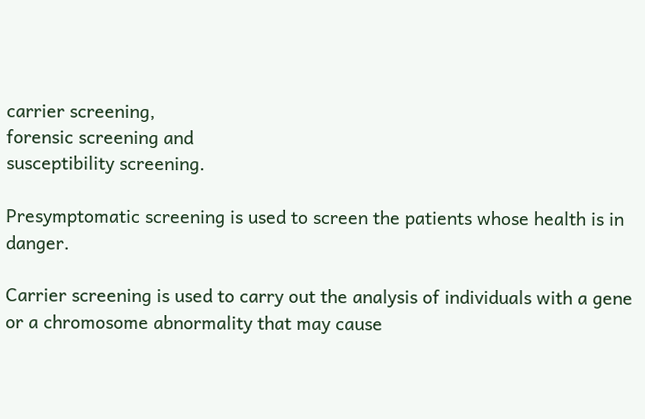carrier screening,
forensic screening and
susceptibility screening.

Presymptomatic screening is used to screen the patients whose health is in danger.

Carrier screening is used to carry out the analysis of individuals with a gene or a chromosome abnormality that may cause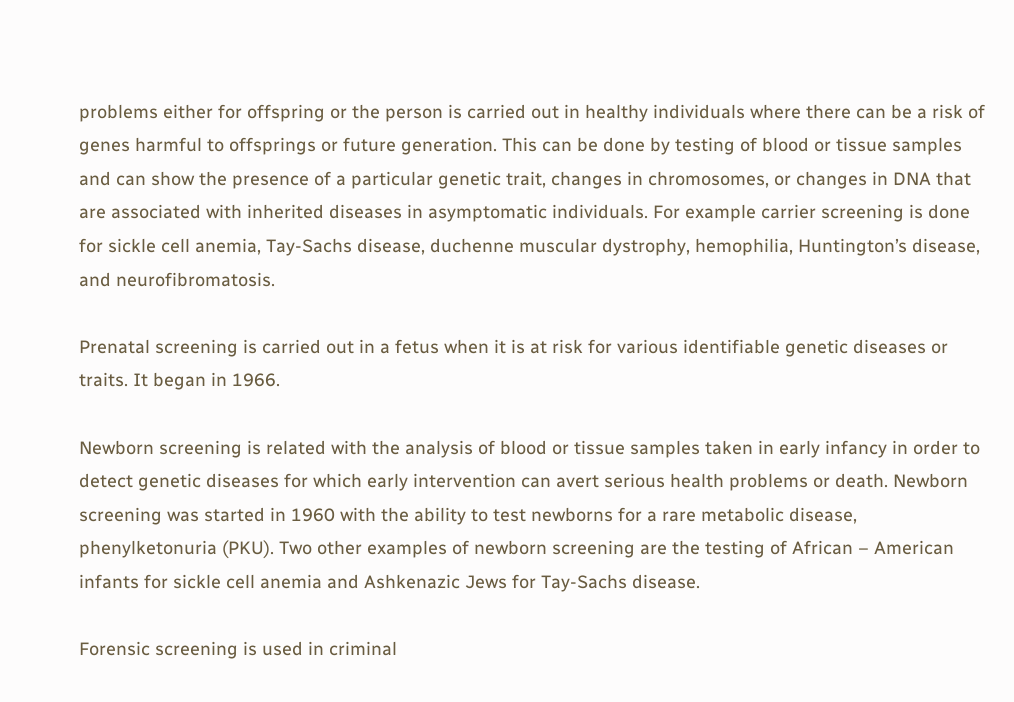problems either for offspring or the person is carried out in healthy individuals where there can be a risk of genes harmful to offsprings or future generation. This can be done by testing of blood or tissue samples and can show the presence of a particular genetic trait, changes in chromosomes, or changes in DNA that are associated with inherited diseases in asymptomatic individuals. For example carrier screening is done for sickle cell anemia, Tay-Sachs disease, duchenne muscular dystrophy, hemophilia, Huntington’s disease, and neurofibromatosis.

Prenatal screening is carried out in a fetus when it is at risk for various identifiable genetic diseases or traits. It began in 1966.

Newborn screening is related with the analysis of blood or tissue samples taken in early infancy in order to detect genetic diseases for which early intervention can avert serious health problems or death. Newborn screening was started in 1960 with the ability to test newborns for a rare metabolic disease, phenylketonuria (PKU). Two other examples of newborn screening are the testing of African – American infants for sickle cell anemia and Ashkenazic Jews for Tay-Sachs disease.

Forensic screening is used in criminal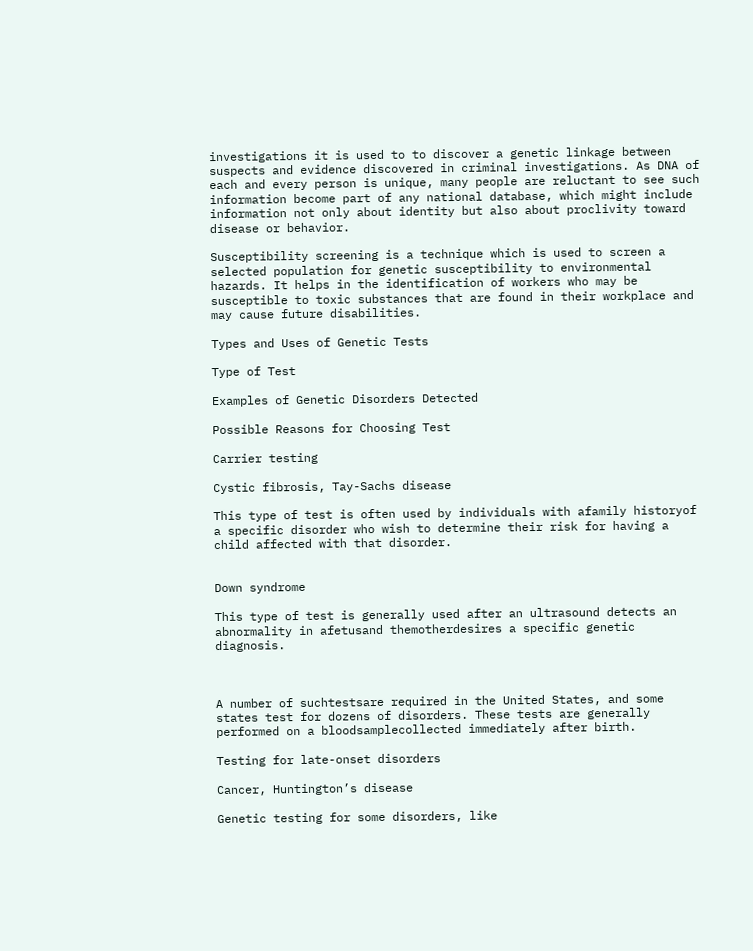investigations it is used to to discover a genetic linkage between suspects and evidence discovered in criminal investigations. As DNA of each and every person is unique, many people are reluctant to see such information become part of any national database, which might include information not only about identity but also about proclivity toward disease or behavior.

Susceptibility screening is a technique which is used to screen a selected population for genetic susceptibility to environmental hazards. It helps in the identification of workers who may be susceptible to toxic substances that are found in their workplace and may cause future disabilities.

Types and Uses of Genetic Tests

Type of Test

Examples of Genetic Disorders Detected

Possible Reasons for Choosing Test

Carrier testing

Cystic fibrosis, Tay-Sachs disease

This type of test is often used by individuals with afamily historyof a specific disorder who wish to determine their risk for having a child affected with that disorder.


Down syndrome

This type of test is generally used after an ultrasound detects an abnormality in afetusand themotherdesires a specific genetic diagnosis.



A number of suchtestsare required in the United States, and some states test for dozens of disorders. These tests are generally performed on a bloodsamplecollected immediately after birth.

Testing for late-onset disorders

Cancer, Huntington’s disease

Genetic testing for some disorders, like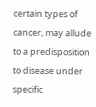certain types of cancer, may allude to a predisposition to disease under specific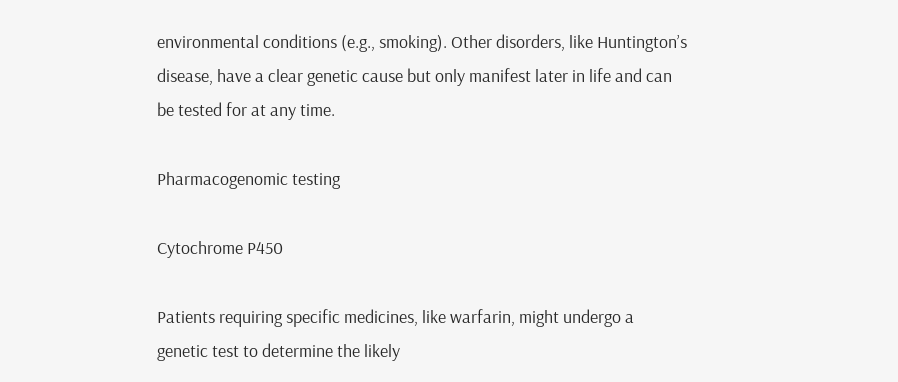environmental conditions (e.g., smoking). Other disorders, like Huntington’s disease, have a clear genetic cause but only manifest later in life and can be tested for at any time.

Pharmacogenomic testing

Cytochrome P450

Patients requiring specific medicines, like warfarin, might undergo a genetic test to determine the likely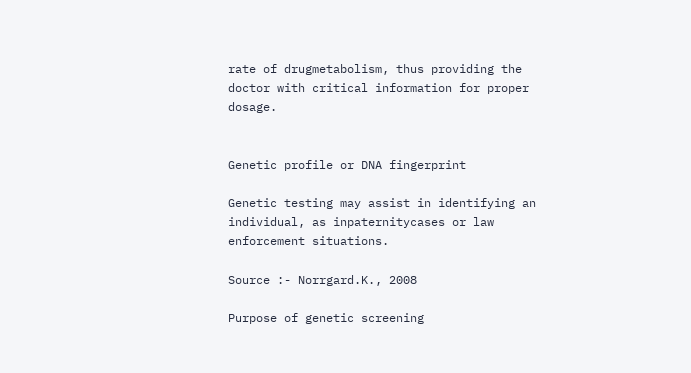rate of drugmetabolism, thus providing the doctor with critical information for proper dosage.


Genetic profile or DNA fingerprint

Genetic testing may assist in identifying an individual, as inpaternitycases or law enforcement situations.

Source :- Norrgard.K., 2008

Purpose of genetic screening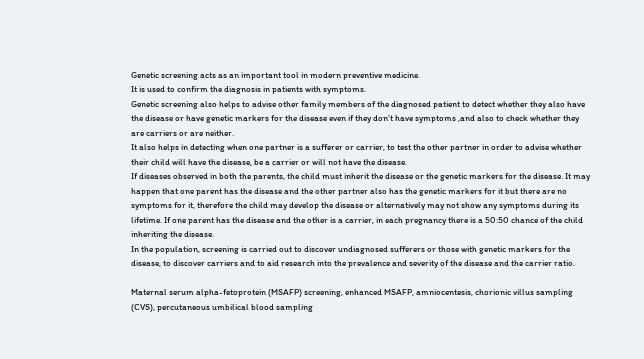Genetic screening acts as an important tool in modern preventive medicine.
It is used to confirm the diagnosis in patients with symptoms.
Genetic screening also helps to advise other family members of the diagnosed patient to detect whether they also have the disease or have genetic markers for the disease even if they don’t have symptoms ,and also to check whether they are carriers or are neither.
It also helps in detecting when one partner is a sufferer or carrier, to test the other partner in order to advise whether their child will have the disease, be a carrier or will not have the disease.
If diseases observed in both the parents, the child must inherit the disease or the genetic markers for the disease. It may happen that one parent has the disease and the other partner also has the genetic markers for it but there are no symptoms for it, therefore the child may develop the disease or alternatively may not show any symptoms during its lifetime. If one parent has the disease and the other is a carrier, in each pregnancy there is a 50:50 chance of the child inheriting the disease.
In the population, screening is carried out to discover undiagnosed sufferers or those with genetic markers for the disease, to discover carriers and to aid research into the prevalence and severity of the disease and the carrier ratio.

Maternal serum alpha-fetoprotein (MSAFP) screening, enhanced MSAFP, amniocentesis, chorionic villus sampling (CVS), percutaneous umbilical blood sampling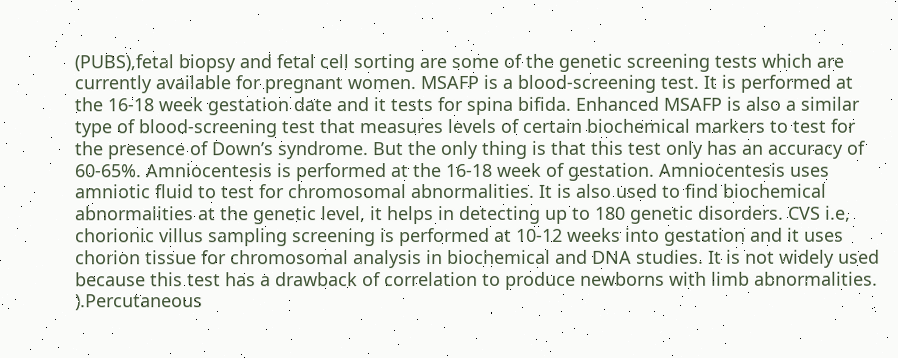(PUBS),fetal biopsy and fetal cell sorting are some of the genetic screening tests which are currently available for pregnant women. MSAFP is a blood-screening test. It is performed at the 16-18 week gestation date and it tests for spina bifida. Enhanced MSAFP is also a similar type of blood-screening test that measures levels of certain biochemical markers to test for the presence of Down’s syndrome. But the only thing is that this test only has an accuracy of 60-65%. Amniocentesis is performed at the 16-18 week of gestation. Amniocentesis uses amniotic fluid to test for chromosomal abnormalities. It is also used to find biochemical abnormalities at the genetic level, it helps in detecting up to 180 genetic disorders. CVS i.e, chorionic villus sampling screening is performed at 10-12 weeks into gestation and it uses chorion tissue for chromosomal analysis in biochemical and DNA studies. It is not widely used because this test has a drawback of correlation to produce newborns with limb abnormalities. ).Percutaneous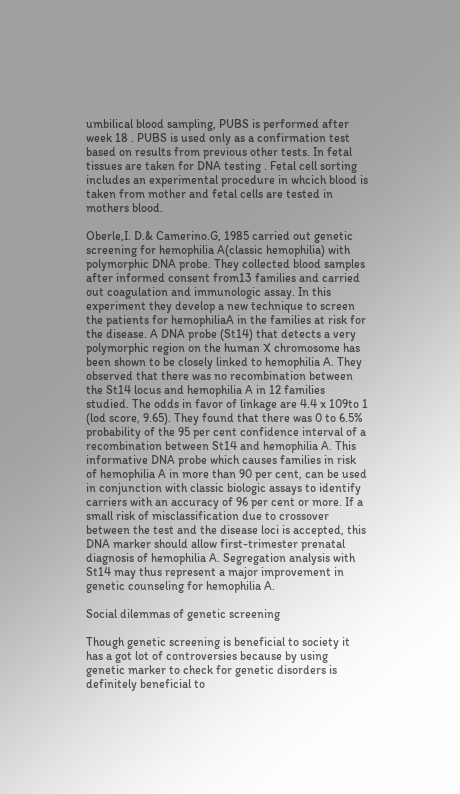umbilical blood sampling, PUBS is performed after week 18 . PUBS is used only as a confirmation test based on results from previous other tests. In fetal tissues are taken for DNA testing . Fetal cell sorting includes an experimental procedure in whcich blood is taken from mother and fetal cells are tested in mothers blood.

Oberle,I. D.& Camerino.G, 1985 carried out genetic screening for hemophilia A(classic hemophilia) with polymorphic DNA probe. They collected blood samples after informed consent from13 families and carried out coagulation and immunologic assay. In this experiment they develop a new technique to screen the patients for hemophiliaA in the families at risk for the disease. A DNA probe (St14) that detects a very polymorphic region on the human X chromosome has been shown to be closely linked to hemophilia A. They observed that there was no recombination between the St14 locus and hemophilia A in 12 families studied. The odds in favor of linkage are 4.4 x 109to 1 (lod score, 9.65). They found that there was 0 to 6.5% probability of the 95 per cent confidence interval of a recombination between St14 and hemophilia A. This informative DNA probe which causes families in risk of hemophilia A in more than 90 per cent, can be used in conjunction with classic biologic assays to identify carriers with an accuracy of 96 per cent or more. If a small risk of misclassification due to crossover between the test and the disease loci is accepted, this DNA marker should allow first-trimester prenatal diagnosis of hemophilia A. Segregation analysis with St14 may thus represent a major improvement in genetic counseling for hemophilia A.

Social dilemmas of genetic screening

Though genetic screening is beneficial to society it has a got lot of controversies because by using genetic marker to check for genetic disorders is definitely beneficial to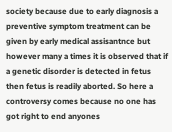society because due to early diagnosis a preventive symptom treatment can be given by early medical assisantnce but however many a times it is observed that if a genetic disorder is detected in fetus then fetus is readily aborted. So here a controversy comes because no one has got right to end anyones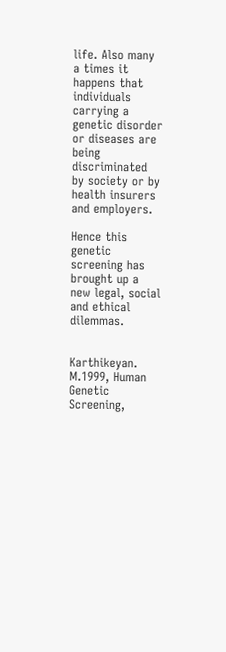life. Also many a times it happens that individuals carrying a genetic disorder or diseases are being discriminated by society or by health insurers and employers.

Hence this genetic screening has brought up a new legal, social and ethical dilemmas.


Karthikeyan. M.1999, Human Genetic Screening,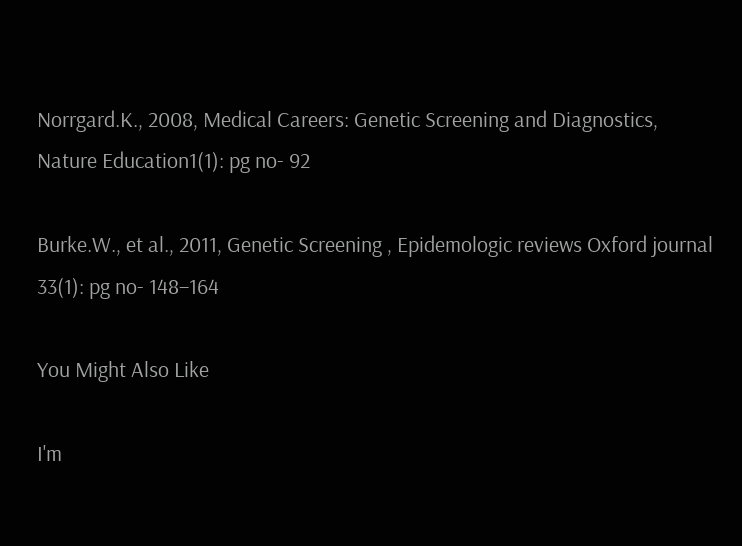Norrgard.K., 2008, Medical Careers: Genetic Screening and Diagnostics, Nature Education1(1): pg no- 92

Burke.W., et al., 2011, Genetic Screening , Epidemologic reviews Oxford journal 33(1): pg no- 148–164

You Might Also Like

I'm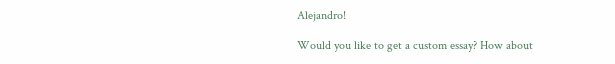Alejandro!

Would you like to get a custom essay? How about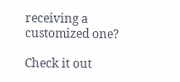receiving a customized one?

Check it out